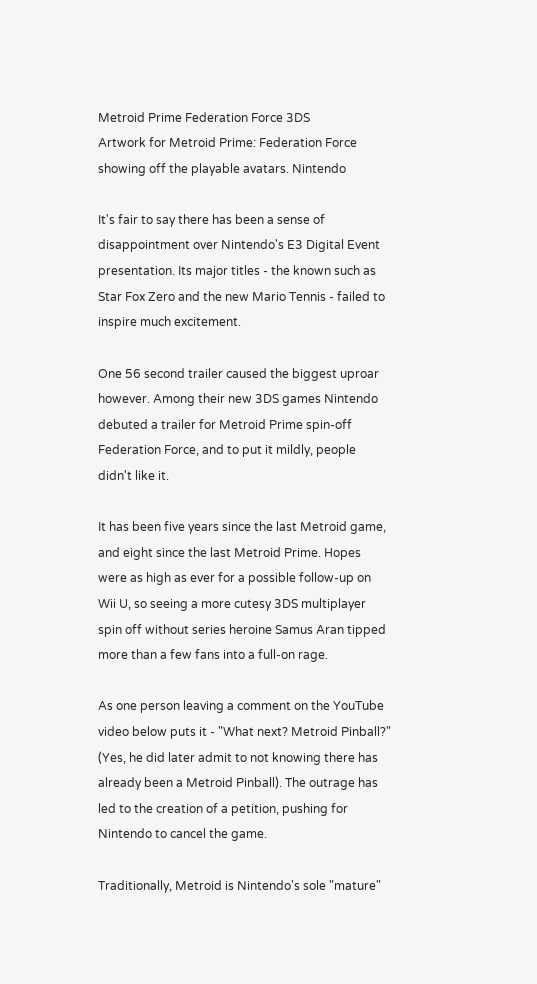Metroid Prime Federation Force 3DS
Artwork for Metroid Prime: Federation Force showing off the playable avatars. Nintendo

It's fair to say there has been a sense of disappointment over Nintendo's E3 Digital Event presentation. Its major titles - the known such as Star Fox Zero and the new Mario Tennis - failed to inspire much excitement.

One 56 second trailer caused the biggest uproar however. Among their new 3DS games Nintendo debuted a trailer for Metroid Prime spin-off Federation Force, and to put it mildly, people didn't like it.

It has been five years since the last Metroid game, and eight since the last Metroid Prime. Hopes were as high as ever for a possible follow-up on Wii U, so seeing a more cutesy 3DS multiplayer spin off without series heroine Samus Aran tipped more than a few fans into a full-on rage.

As one person leaving a comment on the YouTube video below puts it - "What next? Metroid Pinball?" (Yes, he did later admit to not knowing there has already been a Metroid Pinball). The outrage has led to the creation of a petition, pushing for Nintendo to cancel the game.

Traditionally, Metroid is Nintendo's sole "mature"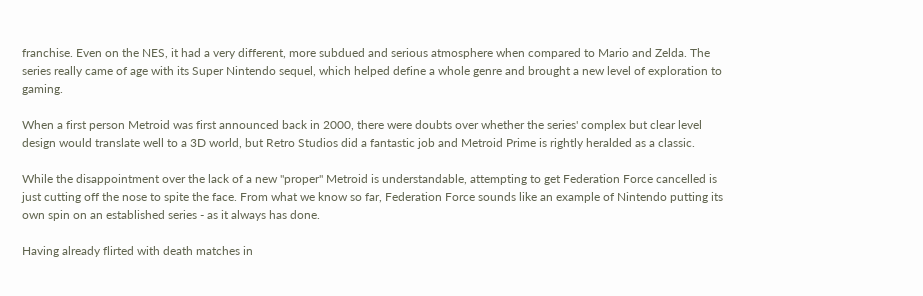franchise. Even on the NES, it had a very different, more subdued and serious atmosphere when compared to Mario and Zelda. The series really came of age with its Super Nintendo sequel, which helped define a whole genre and brought a new level of exploration to gaming.

When a first person Metroid was first announced back in 2000, there were doubts over whether the series' complex but clear level design would translate well to a 3D world, but Retro Studios did a fantastic job and Metroid Prime is rightly heralded as a classic.

While the disappointment over the lack of a new "proper" Metroid is understandable, attempting to get Federation Force cancelled is just cutting off the nose to spite the face. From what we know so far, Federation Force sounds like an example of Nintendo putting its own spin on an established series - as it always has done.

Having already flirted with death matches in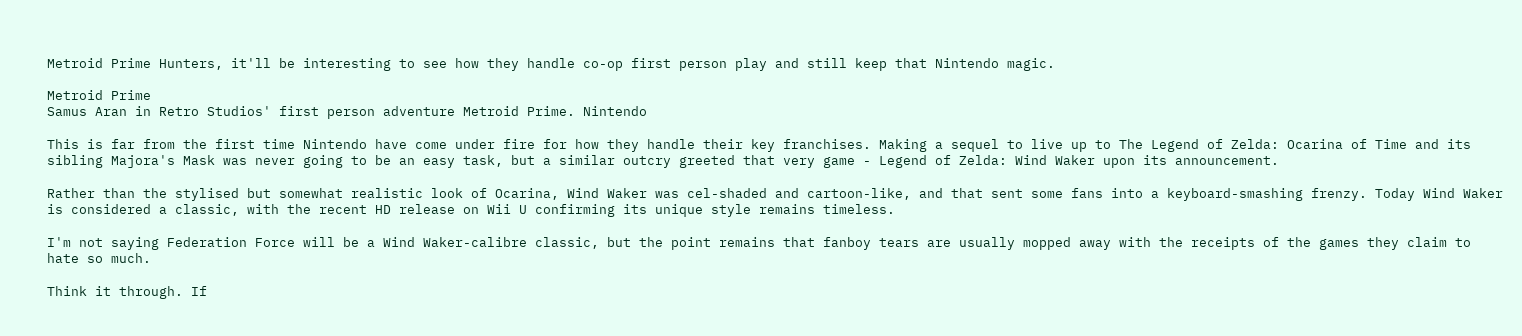Metroid Prime Hunters, it'll be interesting to see how they handle co-op first person play and still keep that Nintendo magic.

Metroid Prime
Samus Aran in Retro Studios' first person adventure Metroid Prime. Nintendo

This is far from the first time Nintendo have come under fire for how they handle their key franchises. Making a sequel to live up to The Legend of Zelda: Ocarina of Time and its sibling Majora's Mask was never going to be an easy task, but a similar outcry greeted that very game - Legend of Zelda: Wind Waker upon its announcement.

Rather than the stylised but somewhat realistic look of Ocarina, Wind Waker was cel-shaded and cartoon-like, and that sent some fans into a keyboard-smashing frenzy. Today Wind Waker is considered a classic, with the recent HD release on Wii U confirming its unique style remains timeless.

I'm not saying Federation Force will be a Wind Waker-calibre classic, but the point remains that fanboy tears are usually mopped away with the receipts of the games they claim to hate so much.

Think it through. If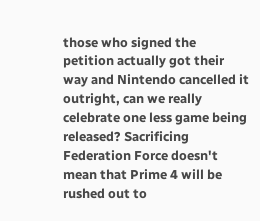those who signed the petition actually got their way and Nintendo cancelled it outright, can we really celebrate one less game being released? Sacrificing Federation Force doesn't mean that Prime 4 will be rushed out to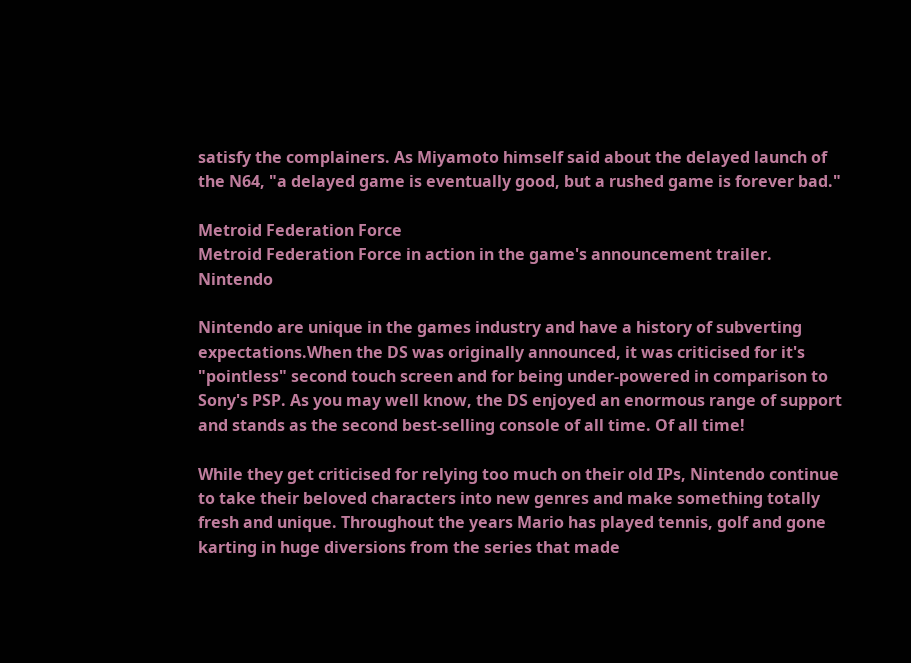satisfy the complainers. As Miyamoto himself said about the delayed launch of the N64, "a delayed game is eventually good, but a rushed game is forever bad."

Metroid Federation Force
Metroid Federation Force in action in the game's announcement trailer. Nintendo

Nintendo are unique in the games industry and have a history of subverting expectations.When the DS was originally announced, it was criticised for it's "pointless" second touch screen and for being under-powered in comparison to Sony's PSP. As you may well know, the DS enjoyed an enormous range of support and stands as the second best-selling console of all time. Of all time!

While they get criticised for relying too much on their old IPs, Nintendo continue to take their beloved characters into new genres and make something totally fresh and unique. Throughout the years Mario has played tennis, golf and gone karting in huge diversions from the series that made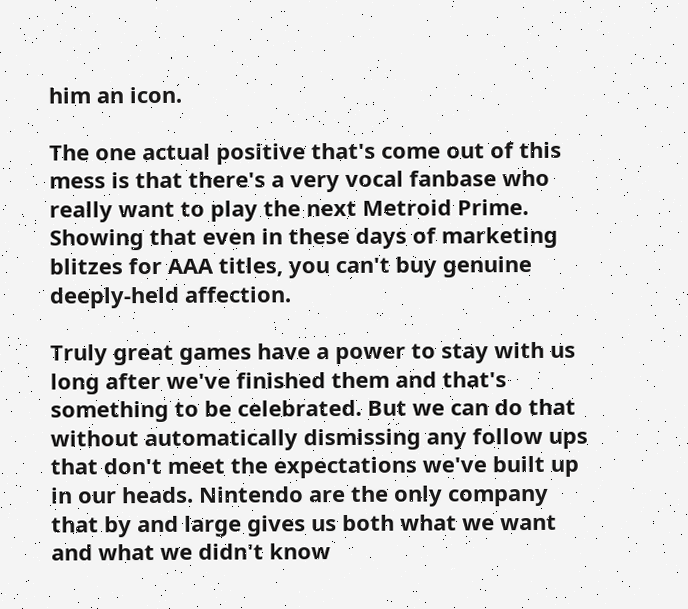him an icon.

The one actual positive that's come out of this mess is that there's a very vocal fanbase who really want to play the next Metroid Prime. Showing that even in these days of marketing blitzes for AAA titles, you can't buy genuine deeply-held affection.

Truly great games have a power to stay with us long after we've finished them and that's something to be celebrated. But we can do that without automatically dismissing any follow ups that don't meet the expectations we've built up in our heads. Nintendo are the only company that by and large gives us both what we want and what we didn't know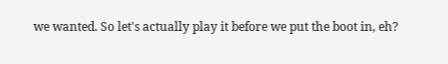we wanted. So let's actually play it before we put the boot in, eh?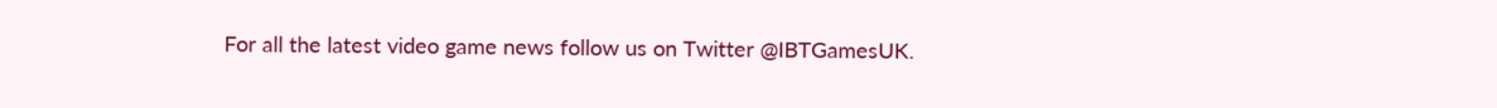For all the latest video game news follow us on Twitter @IBTGamesUK.